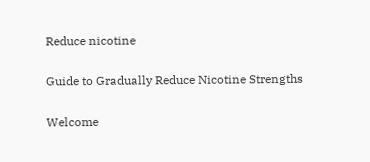Reduce nicotine

Guide to Gradually Reduce Nicotine Strengths

Welcome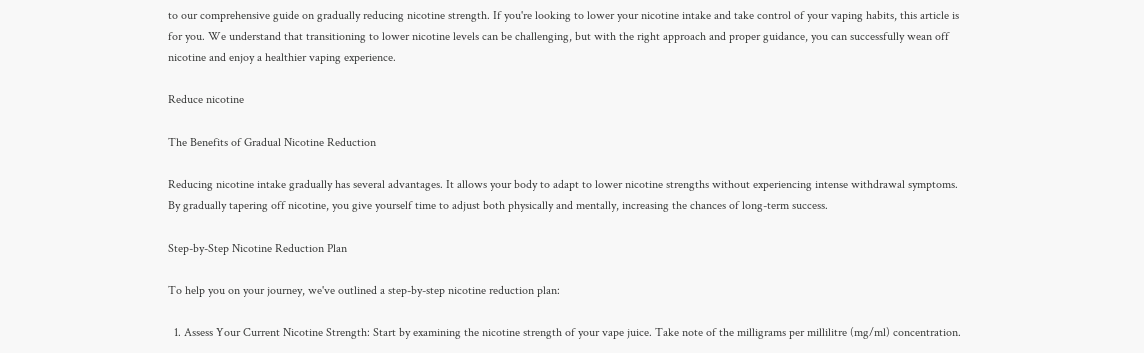to our comprehensive guide on gradually reducing nicotine strength. If you're looking to lower your nicotine intake and take control of your vaping habits, this article is for you. We understand that transitioning to lower nicotine levels can be challenging, but with the right approach and proper guidance, you can successfully wean off nicotine and enjoy a healthier vaping experience.

Reduce nicotine

The Benefits of Gradual Nicotine Reduction

Reducing nicotine intake gradually has several advantages. It allows your body to adapt to lower nicotine strengths without experiencing intense withdrawal symptoms. By gradually tapering off nicotine, you give yourself time to adjust both physically and mentally, increasing the chances of long-term success.

Step-by-Step Nicotine Reduction Plan

To help you on your journey, we've outlined a step-by-step nicotine reduction plan:

  1. Assess Your Current Nicotine Strength: Start by examining the nicotine strength of your vape juice. Take note of the milligrams per millilitre (mg/ml) concentration.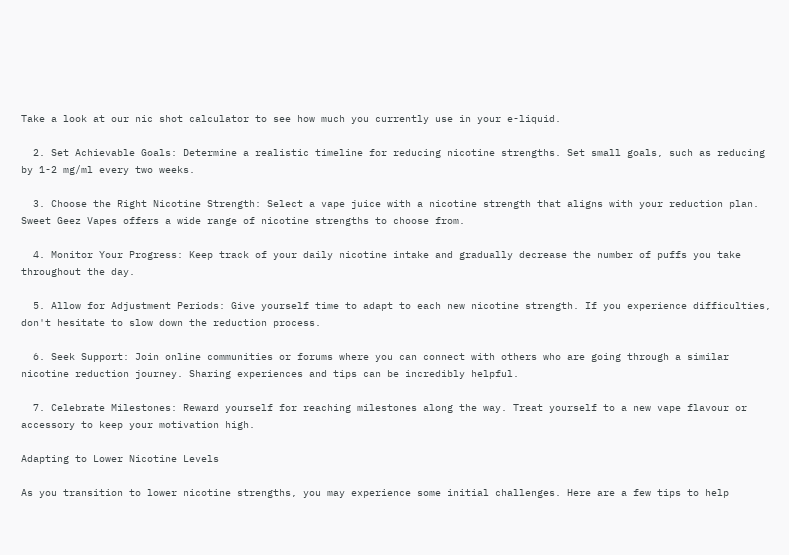Take a look at our nic shot calculator to see how much you currently use in your e-liquid.

  2. Set Achievable Goals: Determine a realistic timeline for reducing nicotine strengths. Set small goals, such as reducing by 1-2 mg/ml every two weeks.

  3. Choose the Right Nicotine Strength: Select a vape juice with a nicotine strength that aligns with your reduction plan. Sweet Geez Vapes offers a wide range of nicotine strengths to choose from.

  4. Monitor Your Progress: Keep track of your daily nicotine intake and gradually decrease the number of puffs you take throughout the day.

  5. Allow for Adjustment Periods: Give yourself time to adapt to each new nicotine strength. If you experience difficulties, don't hesitate to slow down the reduction process.

  6. Seek Support: Join online communities or forums where you can connect with others who are going through a similar nicotine reduction journey. Sharing experiences and tips can be incredibly helpful.

  7. Celebrate Milestones: Reward yourself for reaching milestones along the way. Treat yourself to a new vape flavour or accessory to keep your motivation high.

Adapting to Lower Nicotine Levels

As you transition to lower nicotine strengths, you may experience some initial challenges. Here are a few tips to help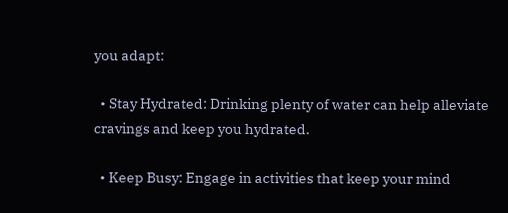you adapt:

  • Stay Hydrated: Drinking plenty of water can help alleviate cravings and keep you hydrated.

  • Keep Busy: Engage in activities that keep your mind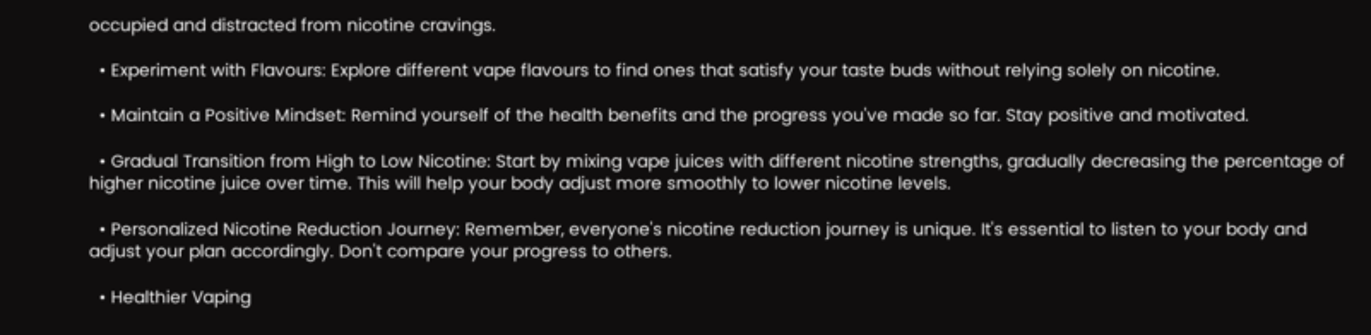occupied and distracted from nicotine cravings.

  • Experiment with Flavours: Explore different vape flavours to find ones that satisfy your taste buds without relying solely on nicotine.

  • Maintain a Positive Mindset: Remind yourself of the health benefits and the progress you've made so far. Stay positive and motivated.

  • Gradual Transition from High to Low Nicotine: Start by mixing vape juices with different nicotine strengths, gradually decreasing the percentage of higher nicotine juice over time. This will help your body adjust more smoothly to lower nicotine levels.

  • Personalized Nicotine Reduction Journey: Remember, everyone's nicotine reduction journey is unique. It's essential to listen to your body and adjust your plan accordingly. Don't compare your progress to others.

  • Healthier Vaping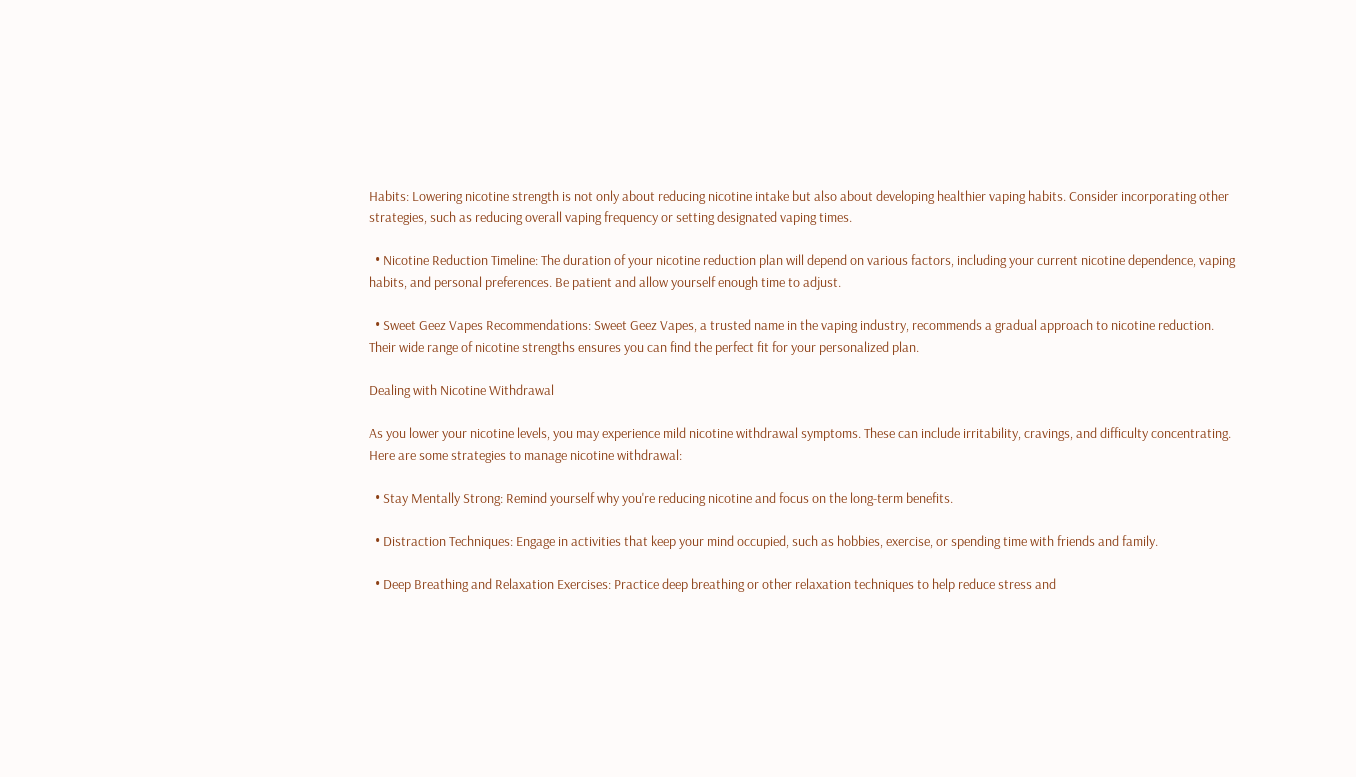Habits: Lowering nicotine strength is not only about reducing nicotine intake but also about developing healthier vaping habits. Consider incorporating other strategies, such as reducing overall vaping frequency or setting designated vaping times.

  • Nicotine Reduction Timeline: The duration of your nicotine reduction plan will depend on various factors, including your current nicotine dependence, vaping habits, and personal preferences. Be patient and allow yourself enough time to adjust.

  • Sweet Geez Vapes Recommendations: Sweet Geez Vapes, a trusted name in the vaping industry, recommends a gradual approach to nicotine reduction. Their wide range of nicotine strengths ensures you can find the perfect fit for your personalized plan.

Dealing with Nicotine Withdrawal

As you lower your nicotine levels, you may experience mild nicotine withdrawal symptoms. These can include irritability, cravings, and difficulty concentrating. Here are some strategies to manage nicotine withdrawal:

  • Stay Mentally Strong: Remind yourself why you're reducing nicotine and focus on the long-term benefits.

  • Distraction Techniques: Engage in activities that keep your mind occupied, such as hobbies, exercise, or spending time with friends and family.

  • Deep Breathing and Relaxation Exercises: Practice deep breathing or other relaxation techniques to help reduce stress and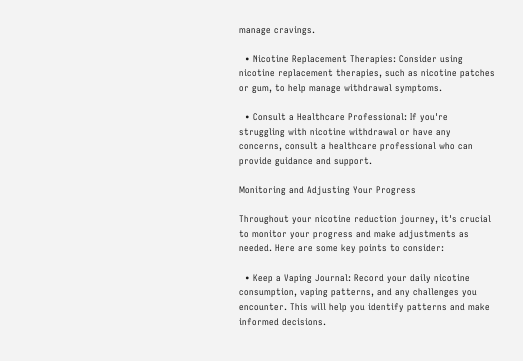manage cravings.

  • Nicotine Replacement Therapies: Consider using nicotine replacement therapies, such as nicotine patches or gum, to help manage withdrawal symptoms.

  • Consult a Healthcare Professional: If you're struggling with nicotine withdrawal or have any concerns, consult a healthcare professional who can provide guidance and support.

Monitoring and Adjusting Your Progress

Throughout your nicotine reduction journey, it's crucial to monitor your progress and make adjustments as needed. Here are some key points to consider:

  • Keep a Vaping Journal: Record your daily nicotine consumption, vaping patterns, and any challenges you encounter. This will help you identify patterns and make informed decisions.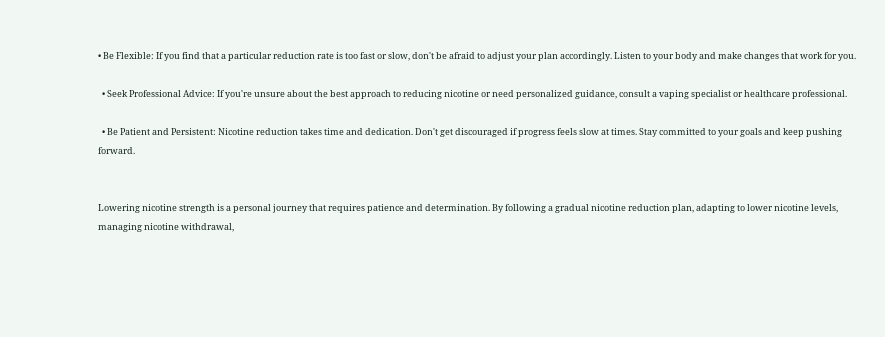• Be Flexible: If you find that a particular reduction rate is too fast or slow, don't be afraid to adjust your plan accordingly. Listen to your body and make changes that work for you.

  • Seek Professional Advice: If you're unsure about the best approach to reducing nicotine or need personalized guidance, consult a vaping specialist or healthcare professional.

  • Be Patient and Persistent: Nicotine reduction takes time and dedication. Don't get discouraged if progress feels slow at times. Stay committed to your goals and keep pushing forward.


Lowering nicotine strength is a personal journey that requires patience and determination. By following a gradual nicotine reduction plan, adapting to lower nicotine levels, managing nicotine withdrawal,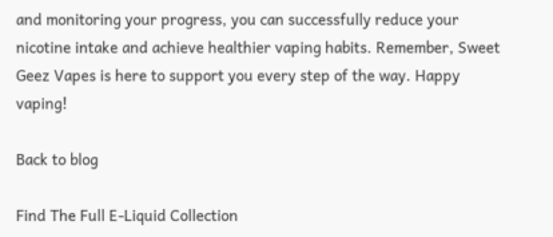and monitoring your progress, you can successfully reduce your nicotine intake and achieve healthier vaping habits. Remember, Sweet Geez Vapes is here to support you every step of the way. Happy vaping!

Back to blog

Find The Full E-Liquid Collection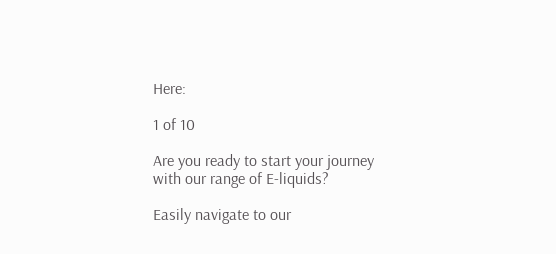Here:

1 of 10

Are you ready to start your journey with our range of E-liquids?

Easily navigate to our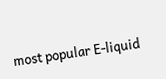most popular E-liquid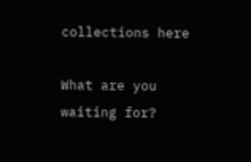collections here

What are you waiting for?